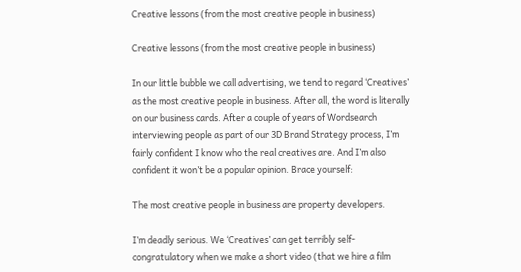Creative lessons (from the most creative people in business)

Creative lessons (from the most creative people in business)

In our little bubble we call advertising, we tend to regard ‘Creatives’ as the most creative people in business. After all, the word is literally on our business cards. After a couple of years of Wordsearch interviewing people as part of our 3D Brand Strategy process, I’m fairly confident I know who the real creatives are. And I’m also confident it won’t be a popular opinion. Brace yourself:

The most creative people in business are property developers.

I’m deadly serious. We ‘Creatives’ can get terribly self-congratulatory when we make a short video (that we hire a film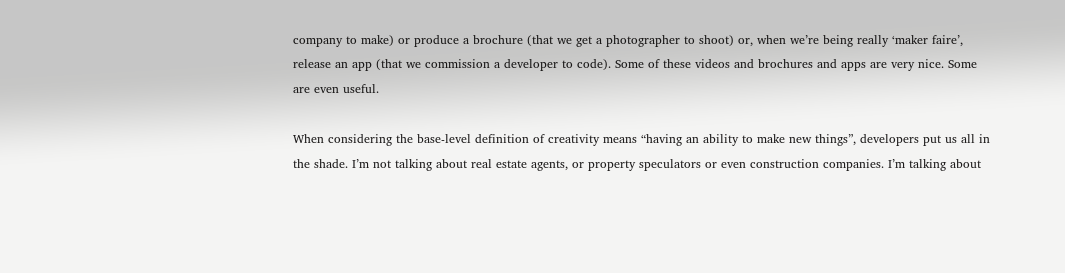company to make) or produce a brochure (that we get a photographer to shoot) or, when we’re being really ‘maker faire’, release an app (that we commission a developer to code). Some of these videos and brochures and apps are very nice. Some are even useful.

When considering the base-level definition of creativity means “having an ability to make new things”, developers put us all in the shade. I’m not talking about real estate agents, or property speculators or even construction companies. I’m talking about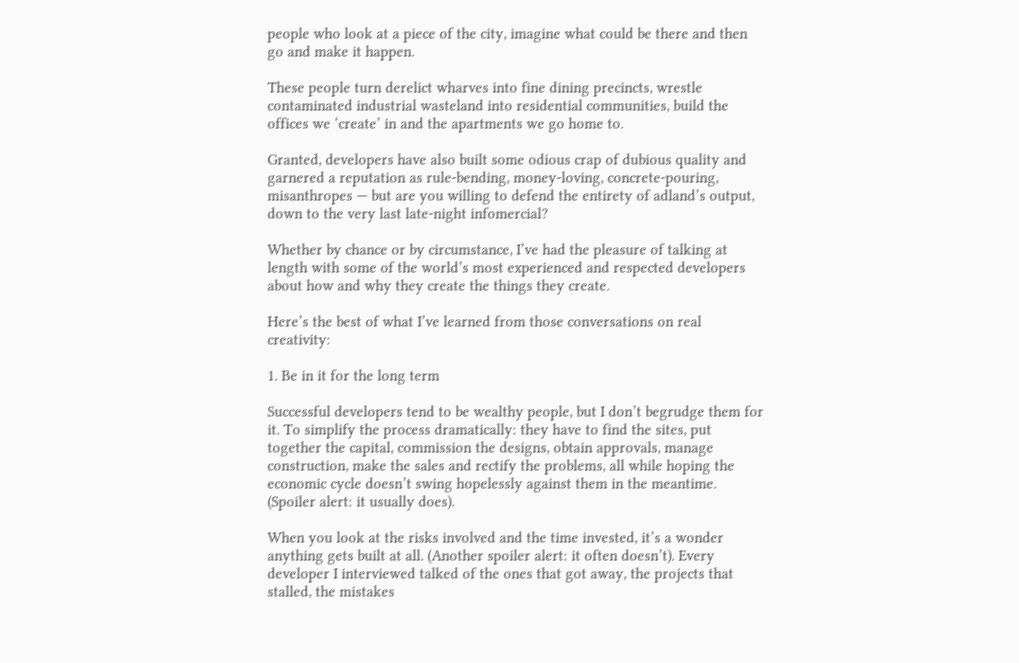people who look at a piece of the city, imagine what could be there and then go and make it happen.

These people turn derelict wharves into fine dining precincts, wrestle contaminated industrial wasteland into residential communities, build the offices we ‘create’ in and the apartments we go home to.

Granted, developers have also built some odious crap of dubious quality and garnered a reputation as rule-bending, money-loving, concrete-pouring, misanthropes — but are you willing to defend the entirety of adland’s output, down to the very last late-night infomercial?

Whether by chance or by circumstance, I’ve had the pleasure of talking at length with some of the world’s most experienced and respected developers about how and why they create the things they create.

Here’s the best of what I’ve learned from those conversations on real creativity:

1. Be in it for the long term

Successful developers tend to be wealthy people, but I don’t begrudge them for it. To simplify the process dramatically: they have to find the sites, put together the capital, commission the designs, obtain approvals, manage construction, make the sales and rectify the problems, all while hoping the economic cycle doesn’t swing hopelessly against them in the meantime. (Spoiler alert: it usually does).

When you look at the risks involved and the time invested, it’s a wonder anything gets built at all. (Another spoiler alert: it often doesn’t). Every developer I interviewed talked of the ones that got away, the projects that stalled, the mistakes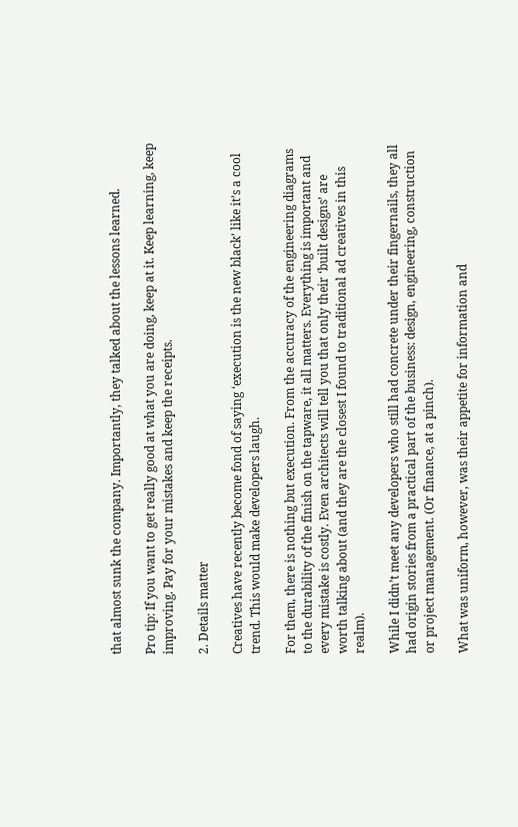that almost sunk the company. Importantly, they talked about the lessons learned.

Pro tip: If you want to get really good at what you are doing, keep at it. Keep learning, keep improving. Pay for your mistakes and keep the receipts.

2. Details matter

Creatives have recently become fond of saying ‘execution is the new black’ like it’s a cool trend. This would make developers laugh.

For them, there is nothing but execution. From the accuracy of the engineering diagrams to the durability of the finish on the tapware, it all matters. Everything is important and every mistake is costly. Even architects will tell you that only their ‘built designs’ are worth talking about (and they are the closest I found to traditional ad creatives in this realm).

While I didn’t meet any developers who still had concrete under their fingernails, they all had origin stories from a practical part of the business: design, engineering, construction or project management. (Or finance, at a pinch).

What was uniform, however, was their appetite for information and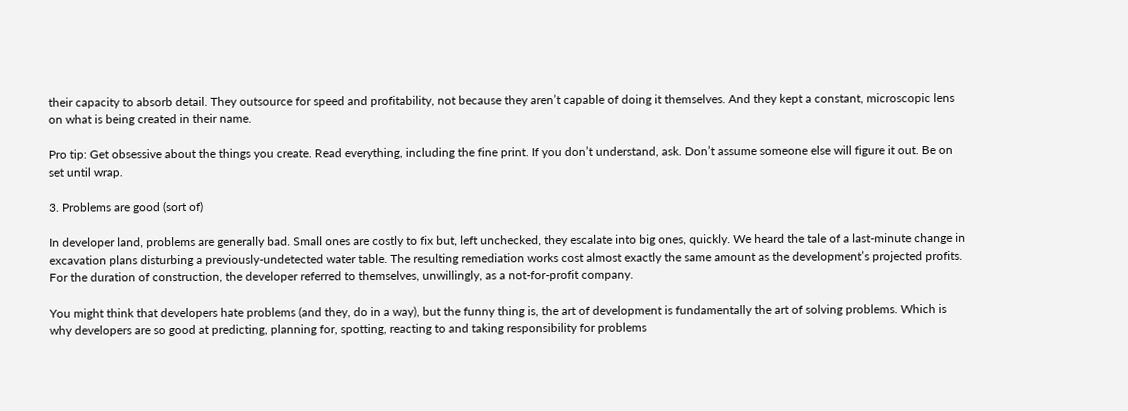their capacity to absorb detail. They outsource for speed and profitability, not because they aren’t capable of doing it themselves. And they kept a constant, microscopic lens on what is being created in their name.

Pro tip: Get obsessive about the things you create. Read everything, including the fine print. If you don’t understand, ask. Don’t assume someone else will figure it out. Be on set until wrap.

3. Problems are good (sort of)

In developer land, problems are generally bad. Small ones are costly to fix but, left unchecked, they escalate into big ones, quickly. We heard the tale of a last-minute change in excavation plans disturbing a previously-undetected water table. The resulting remediation works cost almost exactly the same amount as the development’s projected profits. For the duration of construction, the developer referred to themselves, unwillingly, as a not-for-profit company.

You might think that developers hate problems (and they, do in a way), but the funny thing is, the art of development is fundamentally the art of solving problems. Which is why developers are so good at predicting, planning for, spotting, reacting to and taking responsibility for problems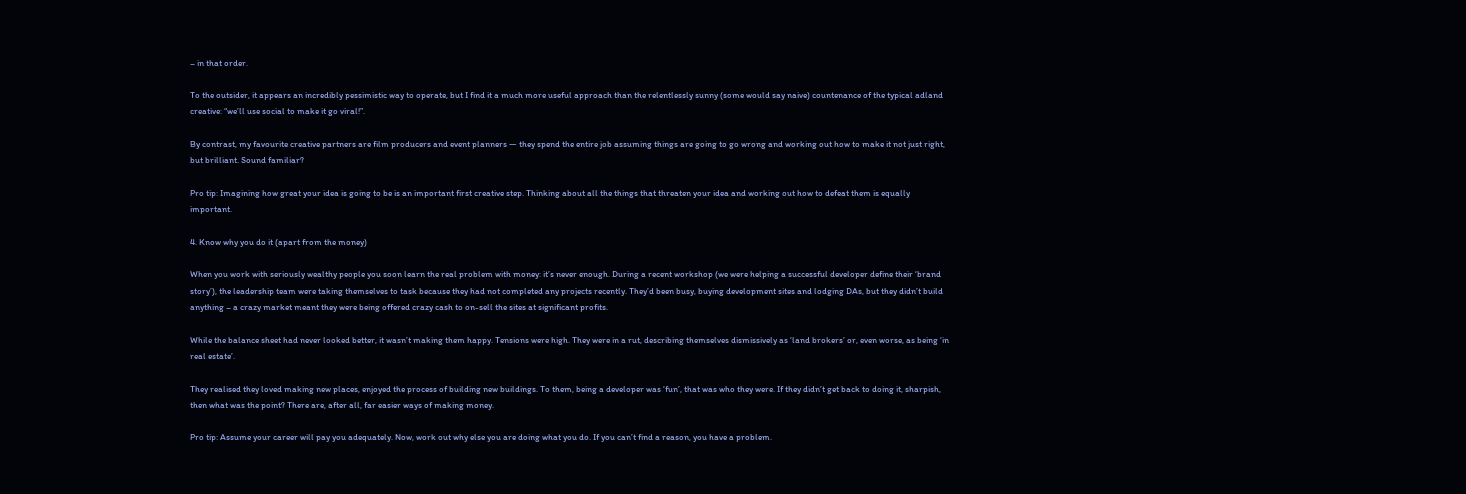– in that order.

To the outsider, it appears an incredibly pessimistic way to operate, but I find it a much more useful approach than the relentlessly sunny (some would say naive) countenance of the typical adland creative: “we’ll use social to make it go viral!”.

By contrast, my favourite creative partners are film producers and event planners — they spend the entire job assuming things are going to go wrong and working out how to make it not just right, but brilliant. Sound familiar?

Pro tip: Imagining how great your idea is going to be is an important first creative step. Thinking about all the things that threaten your idea and working out how to defeat them is equally important.

4. Know why you do it (apart from the money)

When you work with seriously wealthy people you soon learn the real problem with money: it’s never enough. During a recent workshop (we were helping a successful developer define their ‘brand story’), the leadership team were taking themselves to task because they had not completed any projects recently. They’d been busy, buying development sites and lodging DAs, but they didn’t build anything – a crazy market meant they were being offered crazy cash to on-sell the sites at significant profits.

While the balance sheet had never looked better, it wasn’t making them happy. Tensions were high. They were in a rut, describing themselves dismissively as ‘land brokers’ or, even worse, as being ‘in real estate’.

They realised they loved making new places, enjoyed the process of building new buildings. To them, being a developer was ‘fun’, that was who they were. If they didn’t get back to doing it, sharpish, then what was the point? There are, after all, far easier ways of making money.

Pro tip: Assume your career will pay you adequately. Now, work out why else you are doing what you do. If you can’t find a reason, you have a problem.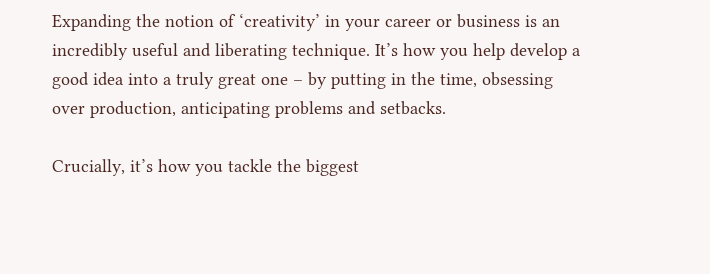Expanding the notion of ‘creativity’ in your career or business is an incredibly useful and liberating technique. It’s how you help develop a good idea into a truly great one – by putting in the time, obsessing over production, anticipating problems and setbacks.

Crucially, it’s how you tackle the biggest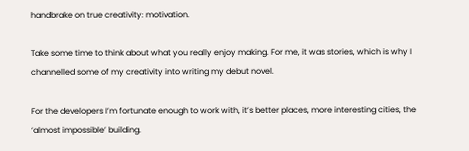handbrake on true creativity: motivation.

Take some time to think about what you really enjoy making. For me, it was stories, which is why I channelled some of my creativity into writing my debut novel.

For the developers I’m fortunate enough to work with, it’s better places, more interesting cities, the ‘almost impossible’ building.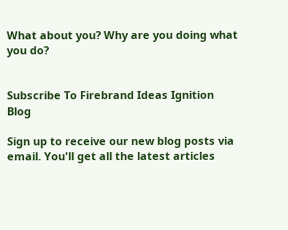What about you? Why are you doing what you do?


Subscribe To Firebrand Ideas Ignition Blog

Sign up to receive our new blog posts via email. You'll get all the latest articles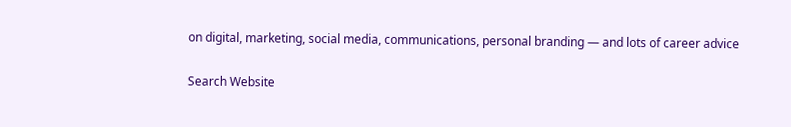on digital, marketing, social media, communications, personal branding — and lots of career advice

Search Website